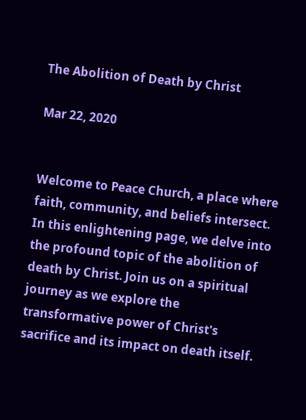The Abolition of Death by Christ

Mar 22, 2020


Welcome to Peace Church, a place where faith, community, and beliefs intersect. In this enlightening page, we delve into the profound topic of the abolition of death by Christ. Join us on a spiritual journey as we explore the transformative power of Christ's sacrifice and its impact on death itself.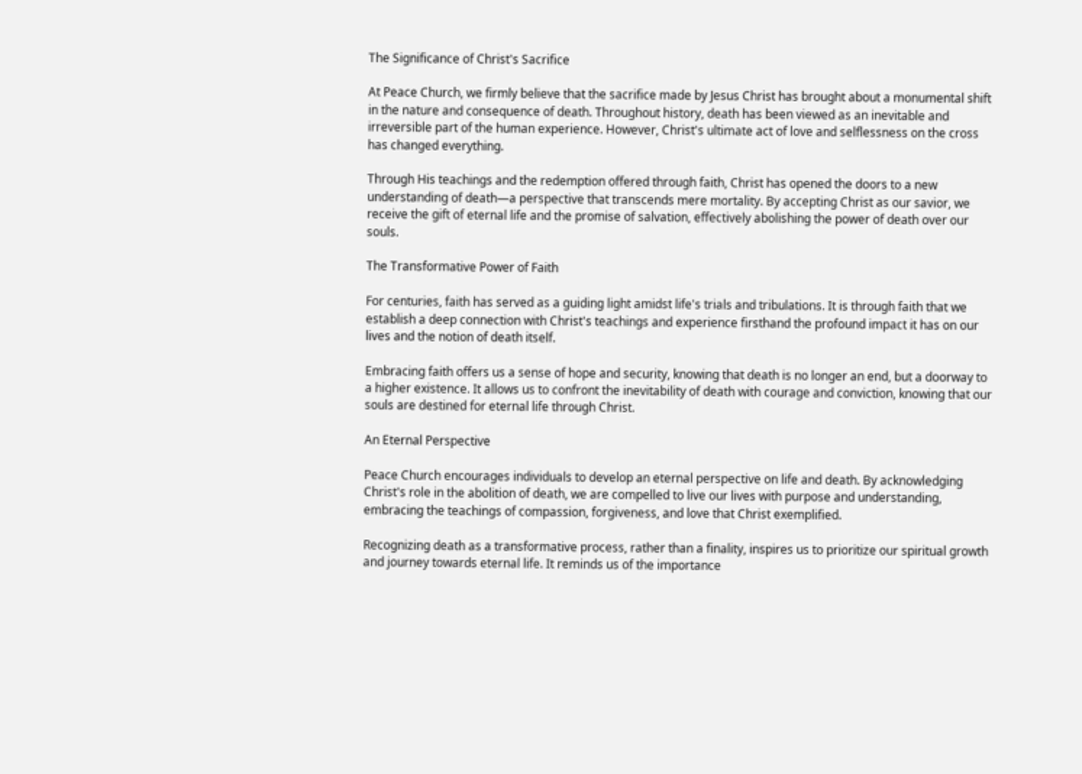The Significance of Christ's Sacrifice

At Peace Church, we firmly believe that the sacrifice made by Jesus Christ has brought about a monumental shift in the nature and consequence of death. Throughout history, death has been viewed as an inevitable and irreversible part of the human experience. However, Christ's ultimate act of love and selflessness on the cross has changed everything.

Through His teachings and the redemption offered through faith, Christ has opened the doors to a new understanding of death—a perspective that transcends mere mortality. By accepting Christ as our savior, we receive the gift of eternal life and the promise of salvation, effectively abolishing the power of death over our souls.

The Transformative Power of Faith

For centuries, faith has served as a guiding light amidst life's trials and tribulations. It is through faith that we establish a deep connection with Christ's teachings and experience firsthand the profound impact it has on our lives and the notion of death itself.

Embracing faith offers us a sense of hope and security, knowing that death is no longer an end, but a doorway to a higher existence. It allows us to confront the inevitability of death with courage and conviction, knowing that our souls are destined for eternal life through Christ.

An Eternal Perspective

Peace Church encourages individuals to develop an eternal perspective on life and death. By acknowledging Christ's role in the abolition of death, we are compelled to live our lives with purpose and understanding, embracing the teachings of compassion, forgiveness, and love that Christ exemplified.

Recognizing death as a transformative process, rather than a finality, inspires us to prioritize our spiritual growth and journey towards eternal life. It reminds us of the importance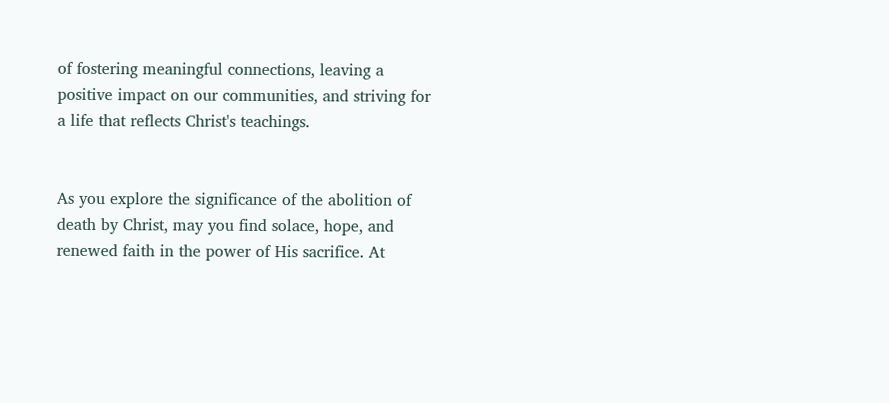of fostering meaningful connections, leaving a positive impact on our communities, and striving for a life that reflects Christ's teachings.


As you explore the significance of the abolition of death by Christ, may you find solace, hope, and renewed faith in the power of His sacrifice. At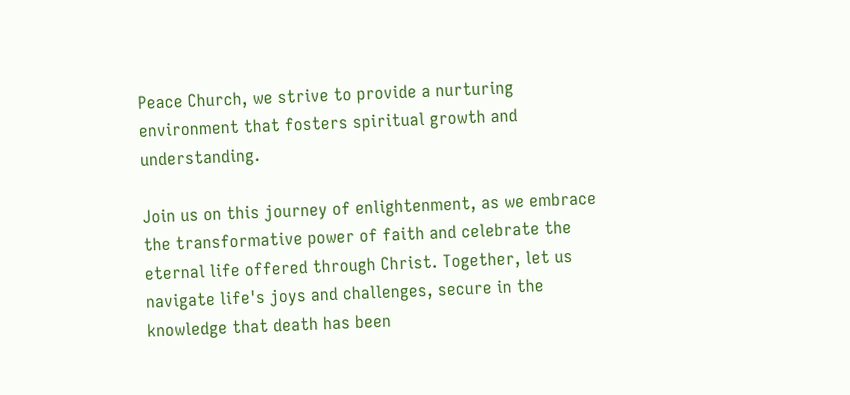Peace Church, we strive to provide a nurturing environment that fosters spiritual growth and understanding.

Join us on this journey of enlightenment, as we embrace the transformative power of faith and celebrate the eternal life offered through Christ. Together, let us navigate life's joys and challenges, secure in the knowledge that death has been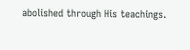abolished through His teachings.